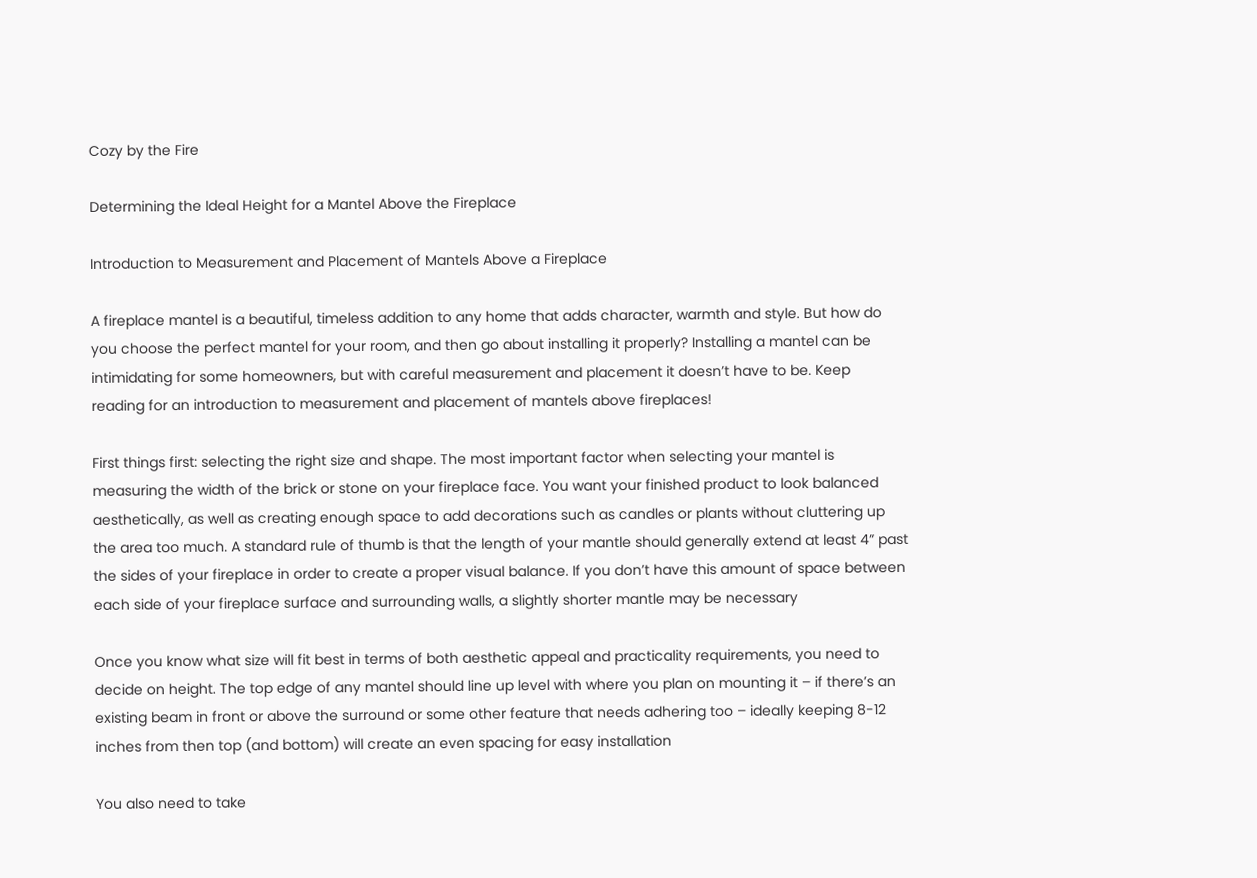Cozy by the Fire

Determining the Ideal Height for a Mantel Above the Fireplace

Introduction to Measurement and Placement of Mantels Above a Fireplace

A fireplace mantel is a beautiful, timeless addition to any home that adds character, warmth and style. But how do you choose the perfect mantel for your room, and then go about installing it properly? Installing a mantel can be intimidating for some homeowners, but with careful measurement and placement it doesn’t have to be. Keep reading for an introduction to measurement and placement of mantels above fireplaces!

First things first: selecting the right size and shape. The most important factor when selecting your mantel is measuring the width of the brick or stone on your fireplace face. You want your finished product to look balanced aesthetically, as well as creating enough space to add decorations such as candles or plants without cluttering up the area too much. A standard rule of thumb is that the length of your mantle should generally extend at least 4” past the sides of your fireplace in order to create a proper visual balance. If you don’t have this amount of space between each side of your fireplace surface and surrounding walls, a slightly shorter mantle may be necessary

Once you know what size will fit best in terms of both aesthetic appeal and practicality requirements, you need to decide on height. The top edge of any mantel should line up level with where you plan on mounting it – if there’s an existing beam in front or above the surround or some other feature that needs adhering too – ideally keeping 8-12 inches from then top (and bottom) will create an even spacing for easy installation

You also need to take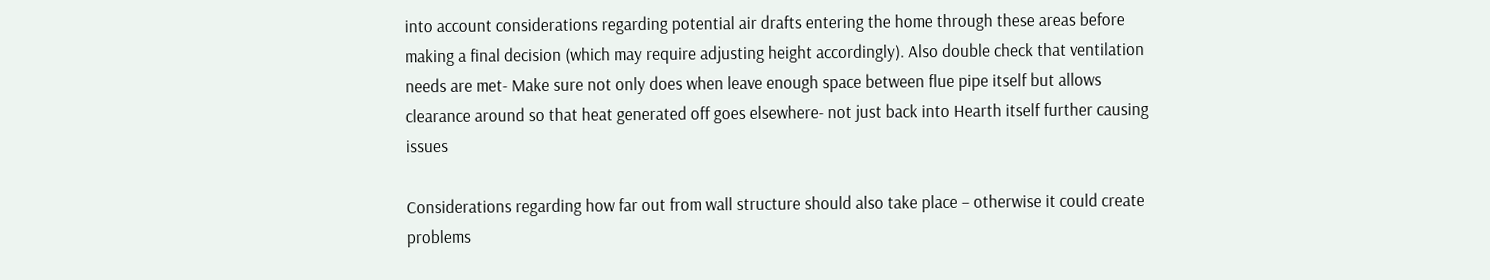into account considerations regarding potential air drafts entering the home through these areas before making a final decision (which may require adjusting height accordingly). Also double check that ventilation needs are met- Make sure not only does when leave enough space between flue pipe itself but allows clearance around so that heat generated off goes elsewhere- not just back into Hearth itself further causing issues

Considerations regarding how far out from wall structure should also take place – otherwise it could create problems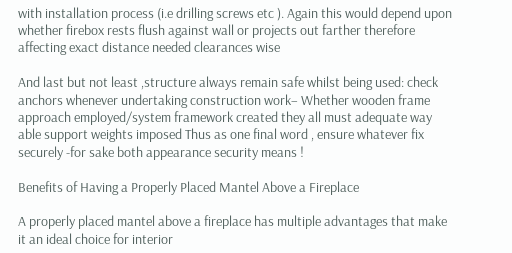with installation process (i.e drilling screws etc ). Again this would depend upon whether firebox rests flush against wall or projects out farther therefore affecting exact distance needed clearances wise

And last but not least ,structure always remain safe whilst being used: check anchors whenever undertaking construction work– Whether wooden frame approach employed/system framework created they all must adequate way able support weights imposed Thus as one final word , ensure whatever fix securely -for sake both appearance security means !

Benefits of Having a Properly Placed Mantel Above a Fireplace

A properly placed mantel above a fireplace has multiple advantages that make it an ideal choice for interior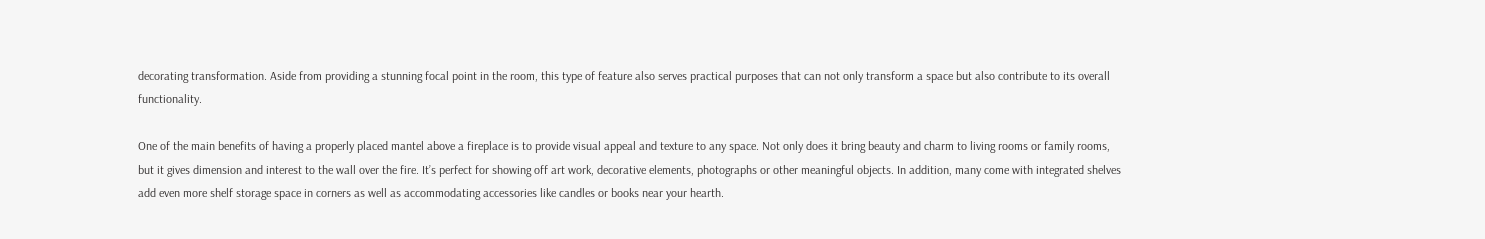decorating transformation. Aside from providing a stunning focal point in the room, this type of feature also serves practical purposes that can not only transform a space but also contribute to its overall functionality.

One of the main benefits of having a properly placed mantel above a fireplace is to provide visual appeal and texture to any space. Not only does it bring beauty and charm to living rooms or family rooms, but it gives dimension and interest to the wall over the fire. It’s perfect for showing off art work, decorative elements, photographs or other meaningful objects. In addition, many come with integrated shelves add even more shelf storage space in corners as well as accommodating accessories like candles or books near your hearth.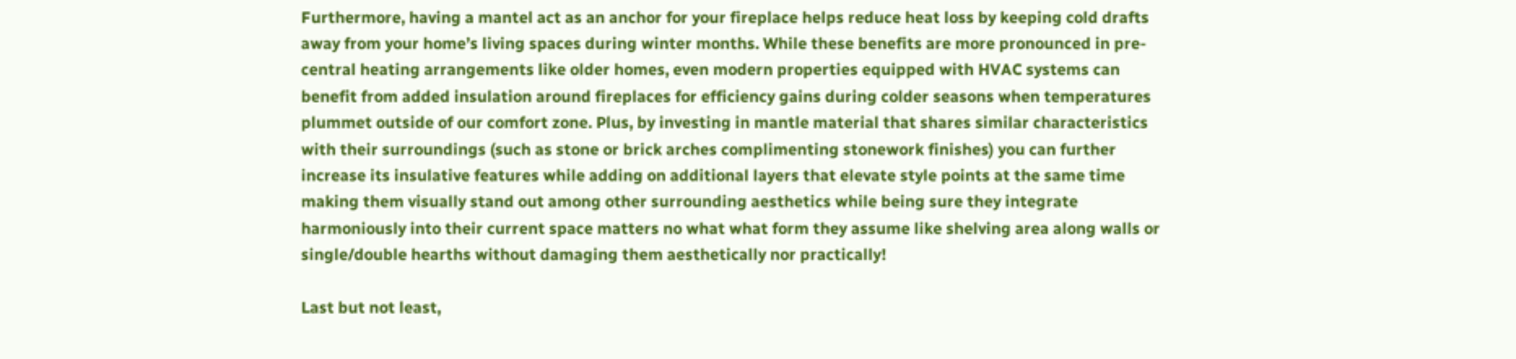Furthermore, having a mantel act as an anchor for your fireplace helps reduce heat loss by keeping cold drafts away from your home’s living spaces during winter months. While these benefits are more pronounced in pre-central heating arrangements like older homes, even modern properties equipped with HVAC systems can benefit from added insulation around fireplaces for efficiency gains during colder seasons when temperatures plummet outside of our comfort zone. Plus, by investing in mantle material that shares similar characteristics with their surroundings (such as stone or brick arches complimenting stonework finishes) you can further increase its insulative features while adding on additional layers that elevate style points at the same time making them visually stand out among other surrounding aesthetics while being sure they integrate harmoniously into their current space matters no what what form they assume like shelving area along walls or single/double hearths without damaging them aesthetically nor practically!

Last but not least,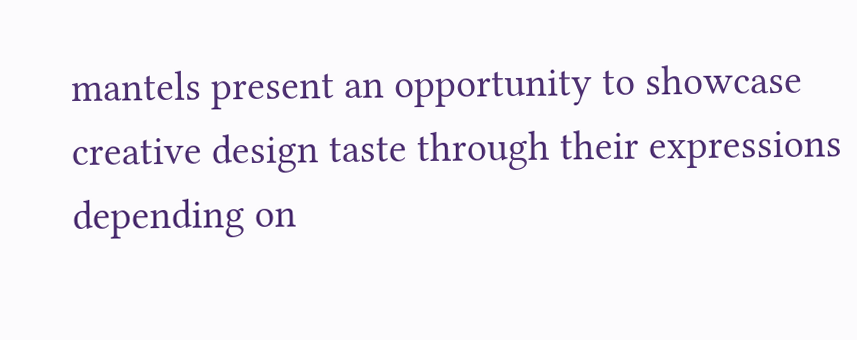mantels present an opportunity to showcase creative design taste through their expressions depending on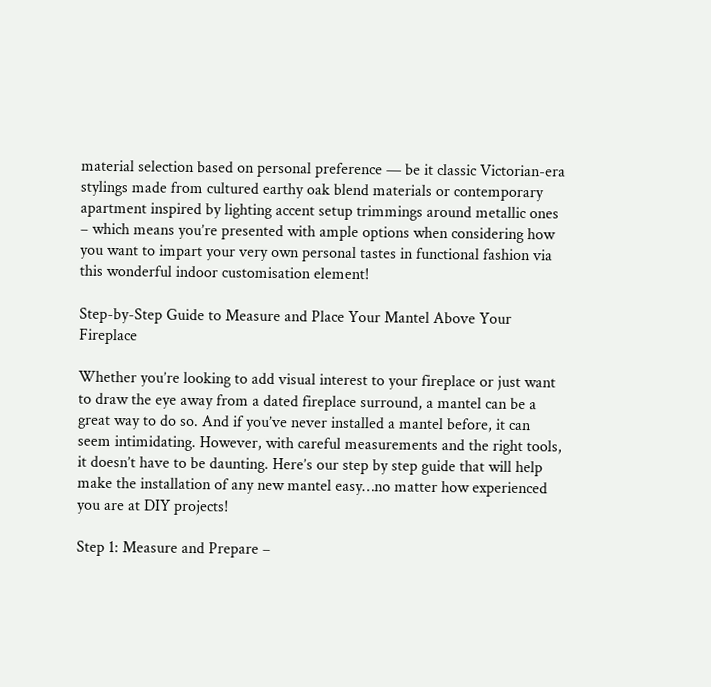material selection based on personal preference — be it classic Victorian-era stylings made from cultured earthy oak blend materials or contemporary apartment inspired by lighting accent setup trimmings around metallic ones – which means you’re presented with ample options when considering how you want to impart your very own personal tastes in functional fashion via this wonderful indoor customisation element!

Step-by-Step Guide to Measure and Place Your Mantel Above Your Fireplace

Whether you’re looking to add visual interest to your fireplace or just want to draw the eye away from a dated fireplace surround, a mantel can be a great way to do so. And if you’ve never installed a mantel before, it can seem intimidating. However, with careful measurements and the right tools, it doesn’t have to be daunting. Here’s our step by step guide that will help make the installation of any new mantel easy…no matter how experienced you are at DIY projects!

Step 1: Measure and Prepare –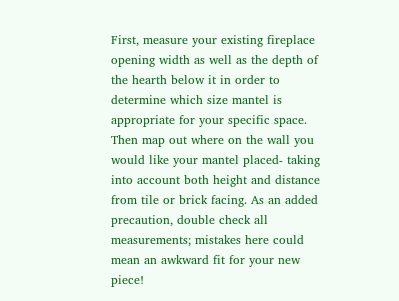First, measure your existing fireplace opening width as well as the depth of the hearth below it in order to determine which size mantel is appropriate for your specific space. Then map out where on the wall you would like your mantel placed- taking into account both height and distance from tile or brick facing. As an added precaution, double check all measurements; mistakes here could mean an awkward fit for your new piece!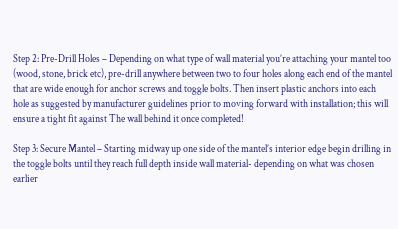Step 2: Pre-Drill Holes – Depending on what type of wall material you’re attaching your mantel too (wood, stone, brick etc), pre-drill anywhere between two to four holes along each end of the mantel that are wide enough for anchor screws and toggle bolts. Then insert plastic anchors into each hole as suggested by manufacturer guidelines prior to moving forward with installation; this will ensure a tight fit against The wall behind it once completed!

Step 3: Secure Mantel – Starting midway up one side of the mantel’s interior edge begin drilling in the toggle bolts until they reach full depth inside wall material- depending on what was chosen earlier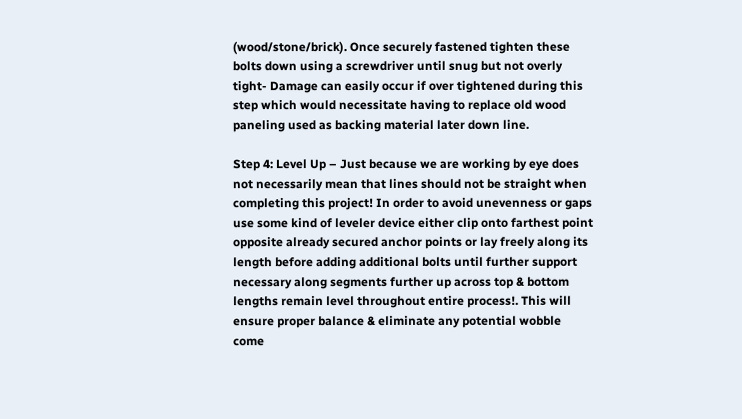(wood/stone/brick). Once securely fastened tighten these bolts down using a screwdriver until snug but not overly tight- Damage can easily occur if over tightened during this step which would necessitate having to replace old wood paneling used as backing material later down line.

Step 4: Level Up – Just because we are working by eye does not necessarily mean that lines should not be straight when completing this project! In order to avoid unevenness or gaps use some kind of leveler device either clip onto farthest point opposite already secured anchor points or lay freely along its length before adding additional bolts until further support necessary along segments further up across top & bottom lengths remain level throughout entire process!. This will ensure proper balance & eliminate any potential wobble come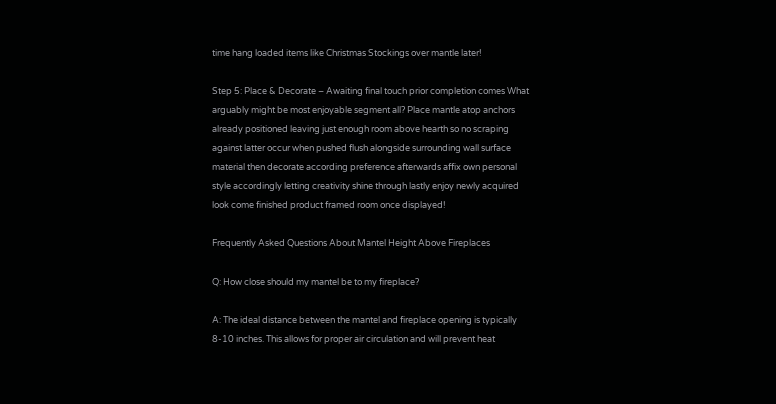time hang loaded items like Christmas Stockings over mantle later!

Step 5: Place & Decorate – Awaiting final touch prior completion comes What arguably might be most enjoyable segment all? Place mantle atop anchors already positioned leaving just enough room above hearth so no scraping against latter occur when pushed flush alongside surrounding wall surface material then decorate according preference afterwards affix own personal style accordingly letting creativity shine through lastly enjoy newly acquired look come finished product framed room once displayed!

Frequently Asked Questions About Mantel Height Above Fireplaces

Q: How close should my mantel be to my fireplace?

A: The ideal distance between the mantel and fireplace opening is typically 8-10 inches. This allows for proper air circulation and will prevent heat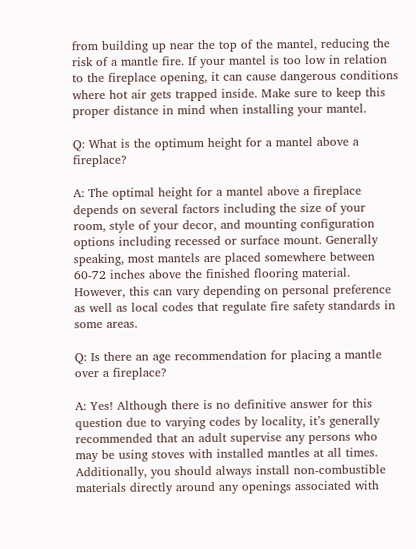from building up near the top of the mantel, reducing the risk of a mantle fire. If your mantel is too low in relation to the fireplace opening, it can cause dangerous conditions where hot air gets trapped inside. Make sure to keep this proper distance in mind when installing your mantel.

Q: What is the optimum height for a mantel above a fireplace?

A: The optimal height for a mantel above a fireplace depends on several factors including the size of your room, style of your decor, and mounting configuration options including recessed or surface mount. Generally speaking, most mantels are placed somewhere between 60-72 inches above the finished flooring material. However, this can vary depending on personal preference as well as local codes that regulate fire safety standards in some areas.

Q: Is there an age recommendation for placing a mantle over a fireplace?

A: Yes! Although there is no definitive answer for this question due to varying codes by locality, it’s generally recommended that an adult supervise any persons who may be using stoves with installed mantles at all times. Additionally, you should always install non-combustible materials directly around any openings associated with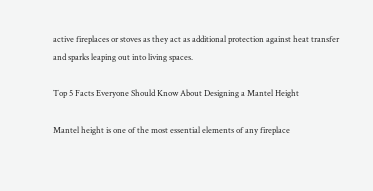active fireplaces or stoves as they act as additional protection against heat transfer and sparks leaping out into living spaces.

Top 5 Facts Everyone Should Know About Designing a Mantel Height

Mantel height is one of the most essential elements of any fireplace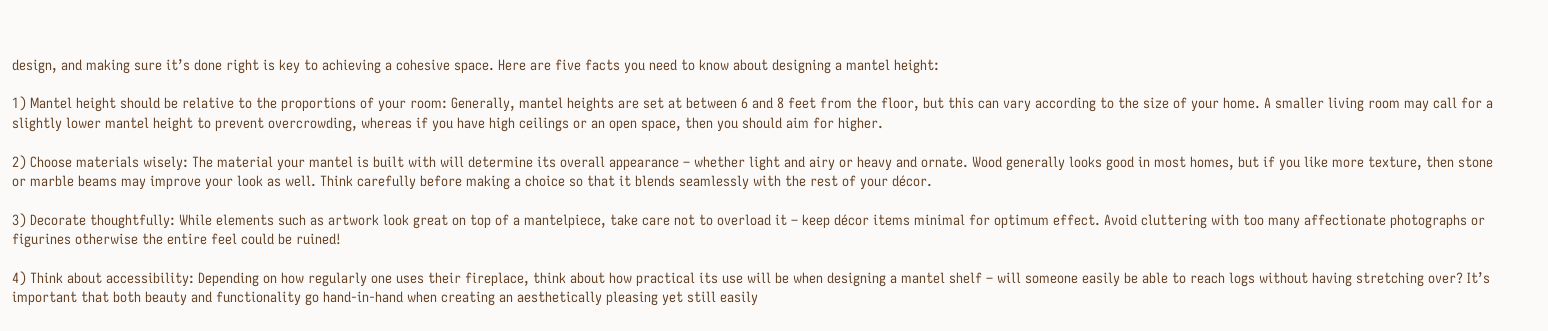design, and making sure it’s done right is key to achieving a cohesive space. Here are five facts you need to know about designing a mantel height:

1) Mantel height should be relative to the proportions of your room: Generally, mantel heights are set at between 6 and 8 feet from the floor, but this can vary according to the size of your home. A smaller living room may call for a slightly lower mantel height to prevent overcrowding, whereas if you have high ceilings or an open space, then you should aim for higher.

2) Choose materials wisely: The material your mantel is built with will determine its overall appearance – whether light and airy or heavy and ornate. Wood generally looks good in most homes, but if you like more texture, then stone or marble beams may improve your look as well. Think carefully before making a choice so that it blends seamlessly with the rest of your décor.

3) Decorate thoughtfully: While elements such as artwork look great on top of a mantelpiece, take care not to overload it – keep décor items minimal for optimum effect. Avoid cluttering with too many affectionate photographs or figurines otherwise the entire feel could be ruined!

4) Think about accessibility: Depending on how regularly one uses their fireplace, think about how practical its use will be when designing a mantel shelf – will someone easily be able to reach logs without having stretching over? It’s important that both beauty and functionality go hand-in-hand when creating an aesthetically pleasing yet still easily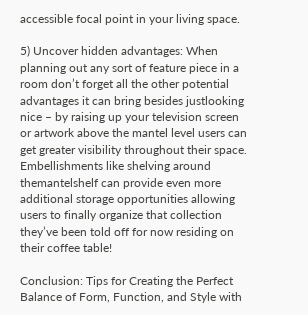accessible focal point in your living space.

5) Uncover hidden advantages: When planning out any sort of feature piece in a room don’t forget all the other potential advantages it can bring besides justlooking nice – by raising up your television screen or artwork above the mantel level users can get greater visibility throughout their space. Embellishments like shelving around themantelshelf can provide even more additional storage opportunities allowing users to finally organize that collection they’ve been told off for now residing on their coffee table!

Conclusion: Tips for Creating the Perfect Balance of Form, Function, and Style with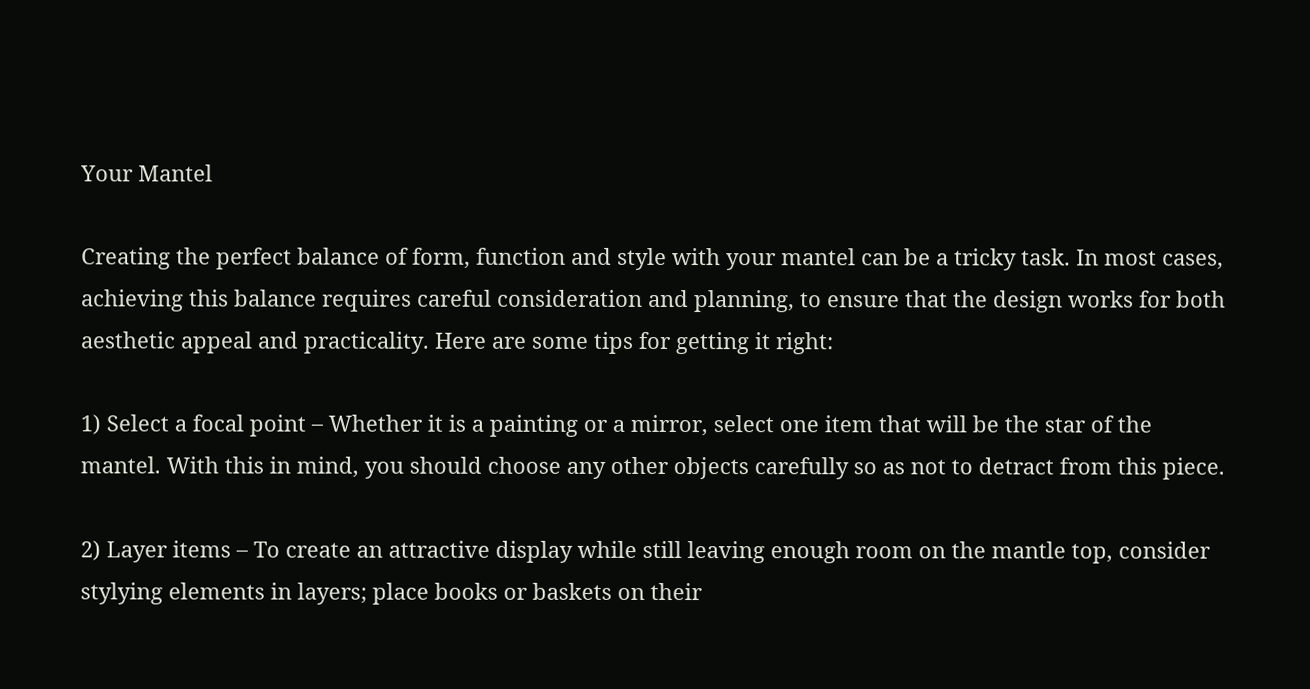Your Mantel

Creating the perfect balance of form, function and style with your mantel can be a tricky task. In most cases, achieving this balance requires careful consideration and planning, to ensure that the design works for both aesthetic appeal and practicality. Here are some tips for getting it right:

1) Select a focal point – Whether it is a painting or a mirror, select one item that will be the star of the mantel. With this in mind, you should choose any other objects carefully so as not to detract from this piece.

2) Layer items – To create an attractive display while still leaving enough room on the mantle top, consider stylying elements in layers; place books or baskets on their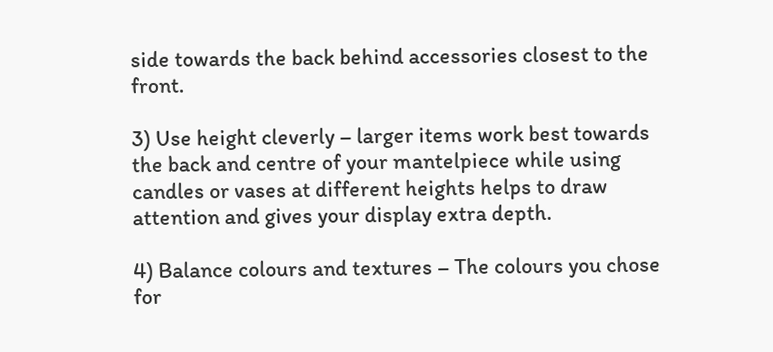side towards the back behind accessories closest to the front.

3) Use height cleverly – larger items work best towards the back and centre of your mantelpiece while using candles or vases at different heights helps to draw attention and gives your display extra depth.

4) Balance colours and textures – The colours you chose for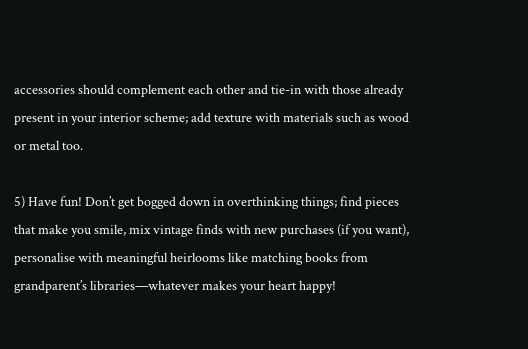accessories should complement each other and tie-in with those already present in your interior scheme; add texture with materials such as wood or metal too.

5) Have fun! Don’t get bogged down in overthinking things; find pieces that make you smile, mix vintage finds with new purchases (if you want), personalise with meaningful heirlooms like matching books from grandparent’s libraries—whatever makes your heart happy!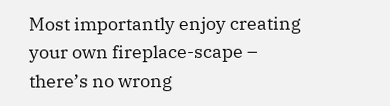Most importantly enjoy creating your own fireplace-scape – there’s no wrong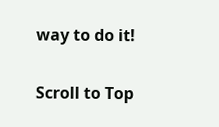way to do it!

Scroll to Top